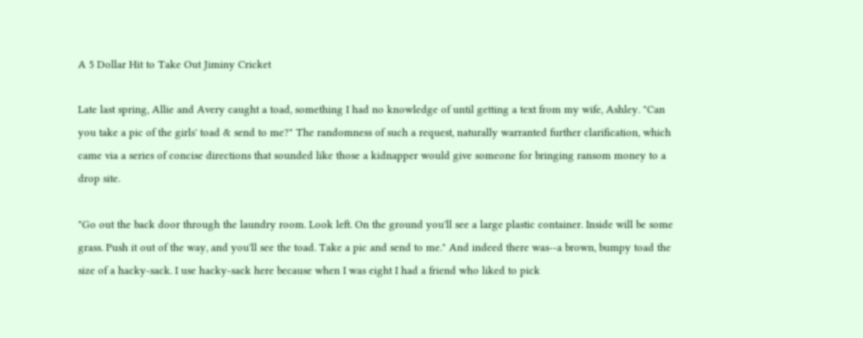A 5 Dollar Hit to Take Out Jiminy Cricket

Late last spring, Allie and Avery caught a toad, something I had no knowledge of until getting a text from my wife, Ashley. "Can you take a pic of the girls' toad & send to me?" The randomness of such a request, naturally warranted further clarification, which came via a series of concise directions that sounded like those a kidnapper would give someone for bringing ransom money to a drop site.

"Go out the back door through the laundry room. Look left. On the ground you'll see a large plastic container. Inside will be some grass. Push it out of the way, and you'll see the toad. Take a pic and send to me." And indeed there was--a brown, bumpy toad the size of a hacky-sack. I use hacky-sack here because when I was eight I had a friend who liked to pick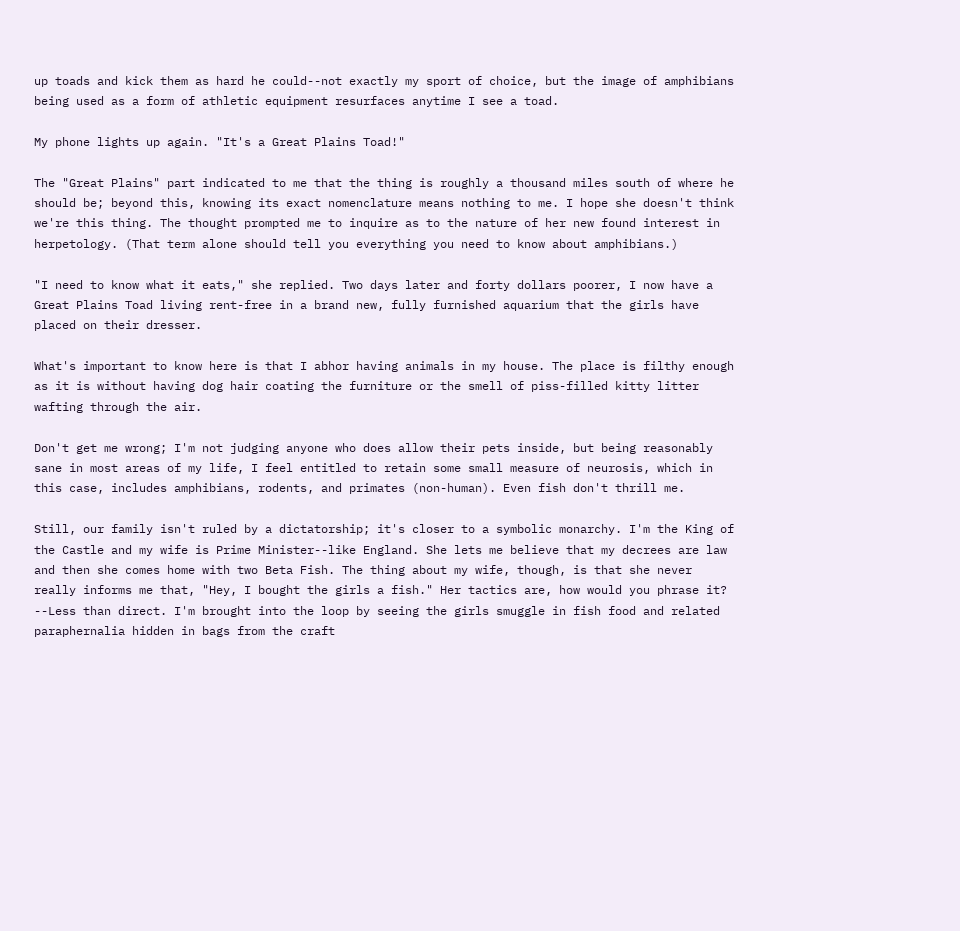up toads and kick them as hard he could--not exactly my sport of choice, but the image of amphibians being used as a form of athletic equipment resurfaces anytime I see a toad.

My phone lights up again. "It's a Great Plains Toad!"

The "Great Plains" part indicated to me that the thing is roughly a thousand miles south of where he should be; beyond this, knowing its exact nomenclature means nothing to me. I hope she doesn't think we're this thing. The thought prompted me to inquire as to the nature of her new found interest in herpetology. (That term alone should tell you everything you need to know about amphibians.)

"I need to know what it eats," she replied. Two days later and forty dollars poorer, I now have a Great Plains Toad living rent-free in a brand new, fully furnished aquarium that the girls have placed on their dresser.

What's important to know here is that I abhor having animals in my house. The place is filthy enough as it is without having dog hair coating the furniture or the smell of piss-filled kitty litter wafting through the air.

Don't get me wrong; I'm not judging anyone who does allow their pets inside, but being reasonably sane in most areas of my life, I feel entitled to retain some small measure of neurosis, which in this case, includes amphibians, rodents, and primates (non-human). Even fish don't thrill me.

Still, our family isn't ruled by a dictatorship; it's closer to a symbolic monarchy. I'm the King of the Castle and my wife is Prime Minister--like England. She lets me believe that my decrees are law and then she comes home with two Beta Fish. The thing about my wife, though, is that she never really informs me that, "Hey, I bought the girls a fish." Her tactics are, how would you phrase it? --Less than direct. I'm brought into the loop by seeing the girls smuggle in fish food and related paraphernalia hidden in bags from the craft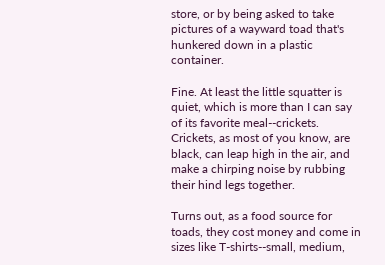store, or by being asked to take pictures of a wayward toad that's hunkered down in a plastic container.

Fine. At least the little squatter is quiet, which is more than I can say of its favorite meal--crickets. Crickets, as most of you know, are black, can leap high in the air, and make a chirping noise by rubbing their hind legs together.

Turns out, as a food source for toads, they cost money and come in sizes like T-shirts--small, medium,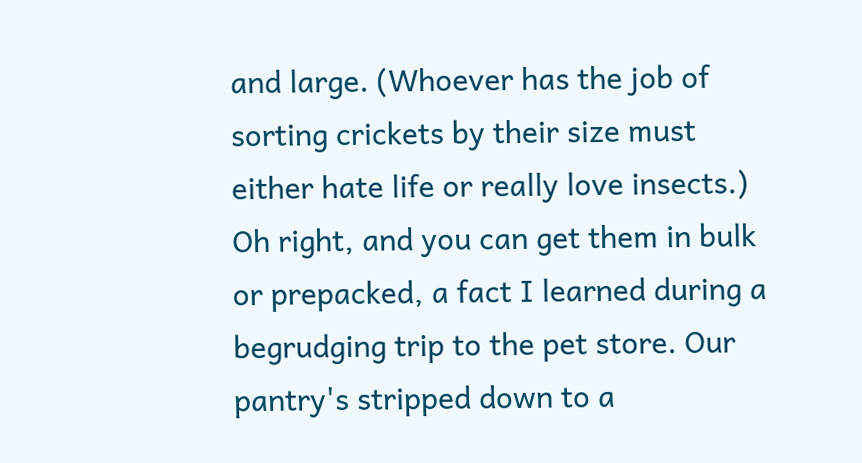and large. (Whoever has the job of sorting crickets by their size must either hate life or really love insects.) Oh right, and you can get them in bulk or prepacked, a fact I learned during a begrudging trip to the pet store. Our pantry's stripped down to a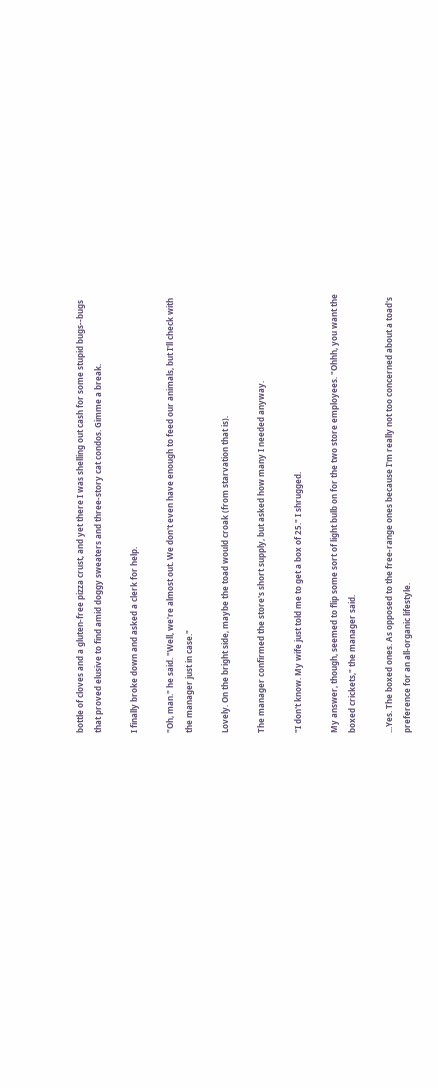bottle of cloves and a gluten-free pizza crust, and yet there I was shelling out cash for some stupid bugs--bugs that proved elusive to find amid doggy sweaters and three-story cat condos. Gimme a break.

I finally broke down and asked a clerk for help.

"Oh, man." he said. "Well, we're almost out. We don't even have enough to feed our animals, but I'll check with the manager just in case."

Lovely. On the bright side, maybe the toad would croak (from starvation that is).

The manager confirmed the store's short supply, but asked how many I needed anyway.

"I don't know. My wife just told me to get a box of 25." I shrugged.

My answer, though, seemed to flip some sort of light bulb on for the two store employees. "Ohhh, you want the boxed crickets," the manager said.

...Yes. The boxed ones. As opposed to the free-range ones because I'm really not too concerned about a toad's preference for an all-organic lifestyle.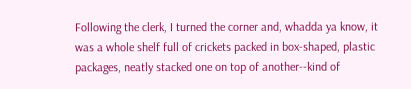Following the clerk, I turned the corner and, whadda ya know, it was a whole shelf full of crickets packed in box-shaped, plastic packages, neatly stacked one on top of another--kind of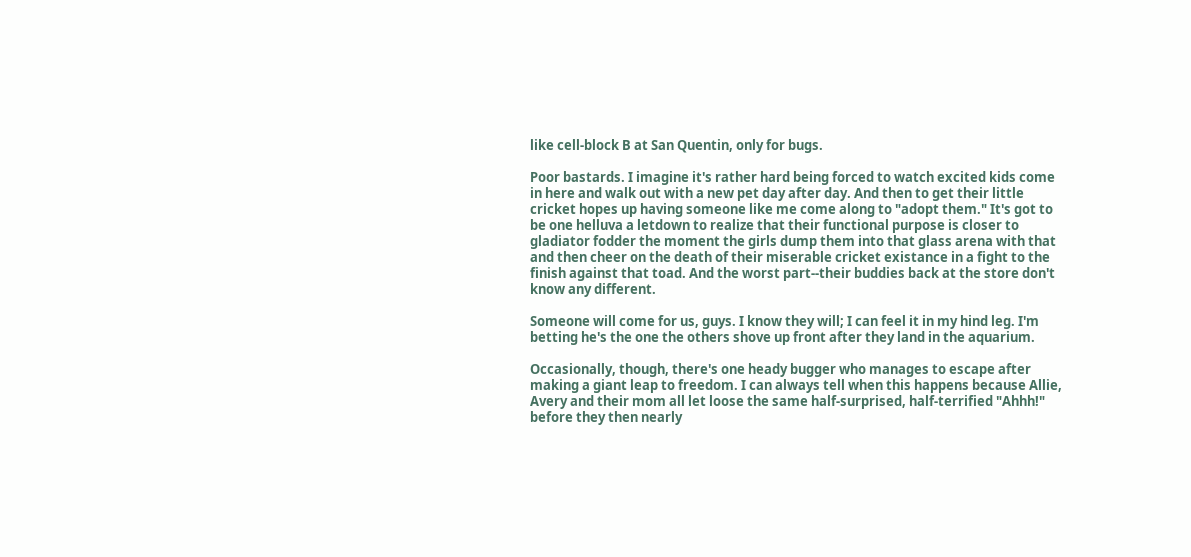like cell-block B at San Quentin, only for bugs.

Poor bastards. I imagine it's rather hard being forced to watch excited kids come in here and walk out with a new pet day after day. And then to get their little cricket hopes up having someone like me come along to "adopt them." It's got to be one helluva a letdown to realize that their functional purpose is closer to gladiator fodder the moment the girls dump them into that glass arena with that and then cheer on the death of their miserable cricket existance in a fight to the finish against that toad. And the worst part--their buddies back at the store don't know any different.

Someone will come for us, guys. I know they will; I can feel it in my hind leg. I'm betting he's the one the others shove up front after they land in the aquarium.

Occasionally, though, there's one heady bugger who manages to escape after making a giant leap to freedom. I can always tell when this happens because Allie, Avery and their mom all let loose the same half-surprised, half-terrified "Ahhh!" before they then nearly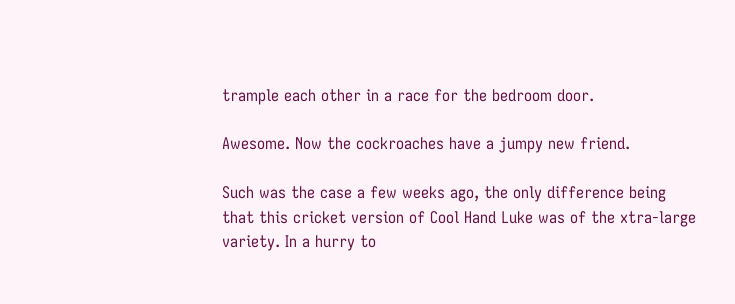trample each other in a race for the bedroom door.

Awesome. Now the cockroaches have a jumpy new friend.

Such was the case a few weeks ago, the only difference being that this cricket version of Cool Hand Luke was of the xtra-large variety. In a hurry to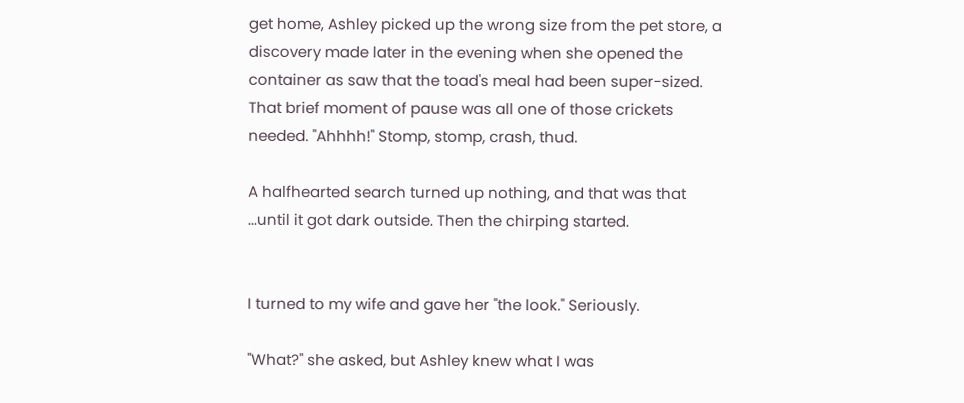get home, Ashley picked up the wrong size from the pet store, a discovery made later in the evening when she opened the container as saw that the toad's meal had been super-sized. That brief moment of pause was all one of those crickets needed. "Ahhhh!" Stomp, stomp, crash, thud.

A halfhearted search turned up nothing, and that was that ...until it got dark outside. Then the chirping started.


I turned to my wife and gave her "the look." Seriously.

"What?" she asked, but Ashley knew what I was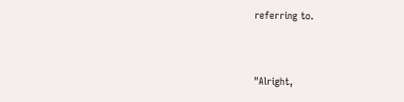referring to.


"Alright,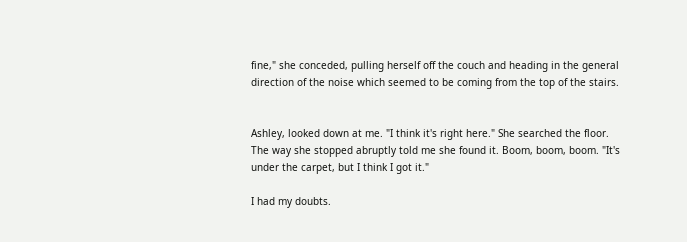fine," she conceded, pulling herself off the couch and heading in the general direction of the noise which seemed to be coming from the top of the stairs.


Ashley, looked down at me. "I think it's right here." She searched the floor. The way she stopped abruptly told me she found it. Boom, boom, boom. "It's under the carpet, but I think I got it."

I had my doubts.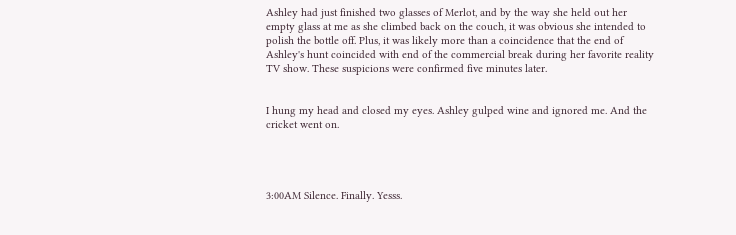Ashley had just finished two glasses of Merlot, and by the way she held out her empty glass at me as she climbed back on the couch, it was obvious she intended to polish the bottle off. Plus, it was likely more than a coincidence that the end of Ashley's hunt coincided with end of the commercial break during her favorite reality TV show. These suspicions were confirmed five minutes later.


I hung my head and closed my eyes. Ashley gulped wine and ignored me. And the cricket went on.




3:00AM Silence. Finally. Yesss.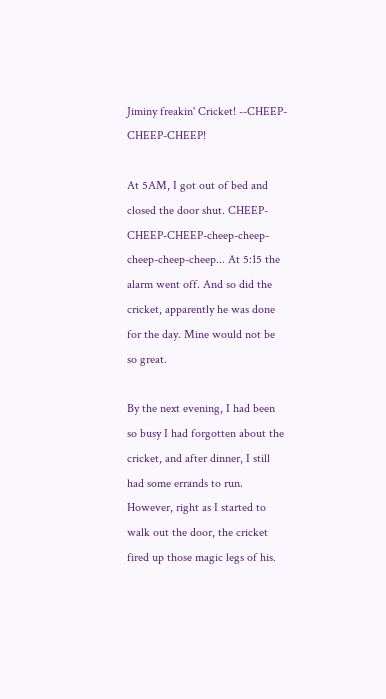Jiminy freakin' Cricket! --CHEEP-CHEEP-CHEEP!

At 5AM, I got out of bed and closed the door shut. CHEEP-CHEEP-CHEEP-cheep-cheep-cheep-cheep-cheep... At 5:15 the alarm went off. And so did the cricket, apparently he was done for the day. Mine would not be so great.

By the next evening, I had been so busy I had forgotten about the cricket, and after dinner, I still had some errands to run. However, right as I started to walk out the door, the cricket fired up those magic legs of his.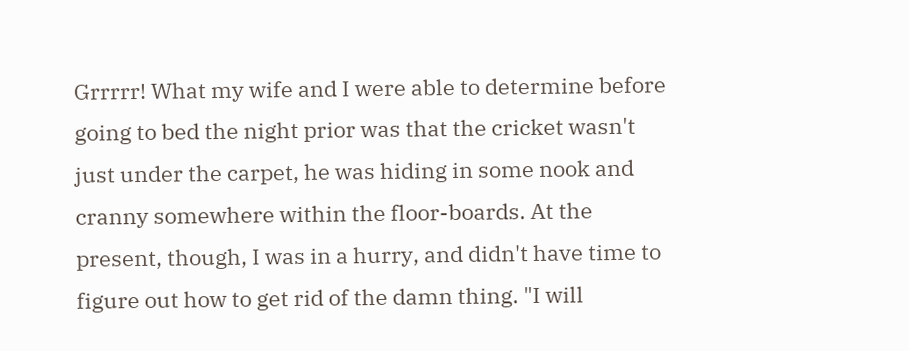Grrrrr! What my wife and I were able to determine before going to bed the night prior was that the cricket wasn't just under the carpet, he was hiding in some nook and cranny somewhere within the floor-boards. At the present, though, I was in a hurry, and didn't have time to figure out how to get rid of the damn thing. "I will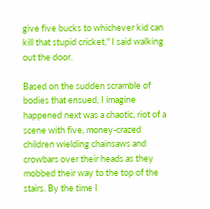give five bucks to whichever kid can kill that stupid cricket," I said walking out the door.

Based on the sudden scramble of bodies that ensued, I imagine happened next was a chaotic, riot of a scene with five, money-crazed children wielding chainsaws and crowbars over their heads as they mobbed their way to the top of the stairs. By the time I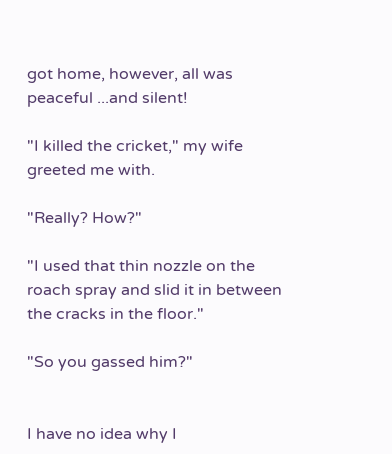got home, however, all was peaceful ...and silent!

"I killed the cricket," my wife greeted me with.

"Really? How?"

"I used that thin nozzle on the roach spray and slid it in between the cracks in the floor."

"So you gassed him?"


I have no idea why I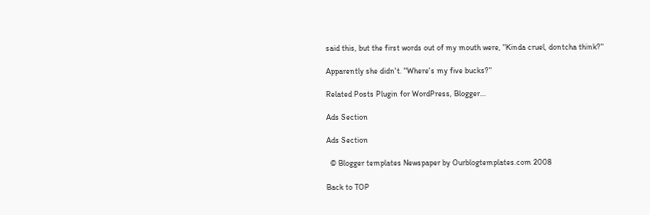said this, but the first words out of my mouth were, "Kinda cruel, dontcha think?"

Apparently she didn't. "Where's my five bucks?"

Related Posts Plugin for WordPress, Blogger...

Ads Section

Ads Section

  © Blogger templates Newspaper by Ourblogtemplates.com 2008

Back to TOP